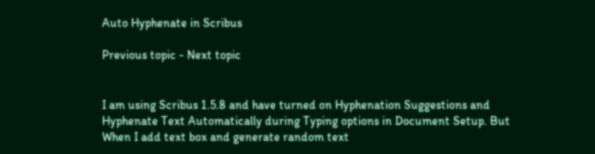Auto Hyphenate in Scribus

Previous topic - Next topic


I am using Scribus 1.5.8 and have turned on Hyphenation Suggestions and Hyphenate Text Automatically during Typing options in Document Setup. But When I add text box and generate random text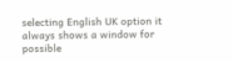selecting English UK option it always shows a window for possible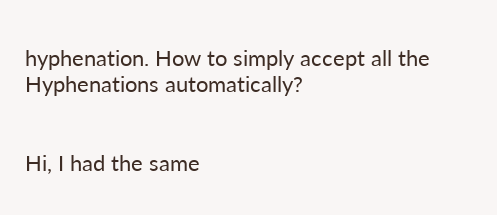hyphenation. How to simply accept all the Hyphenations automatically?


Hi, I had the same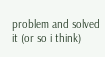problem and solved it (or so i think)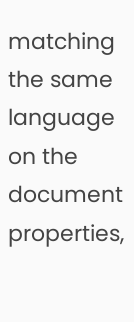matching the same language on the document properties,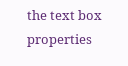the text box properties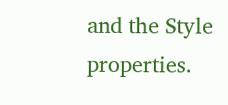and the Style properties.